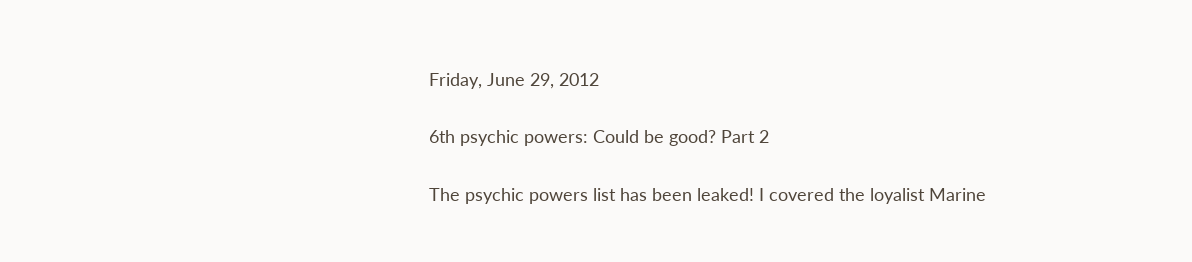Friday, June 29, 2012

6th psychic powers: Could be good? Part 2

The psychic powers list has been leaked! I covered the loyalist Marine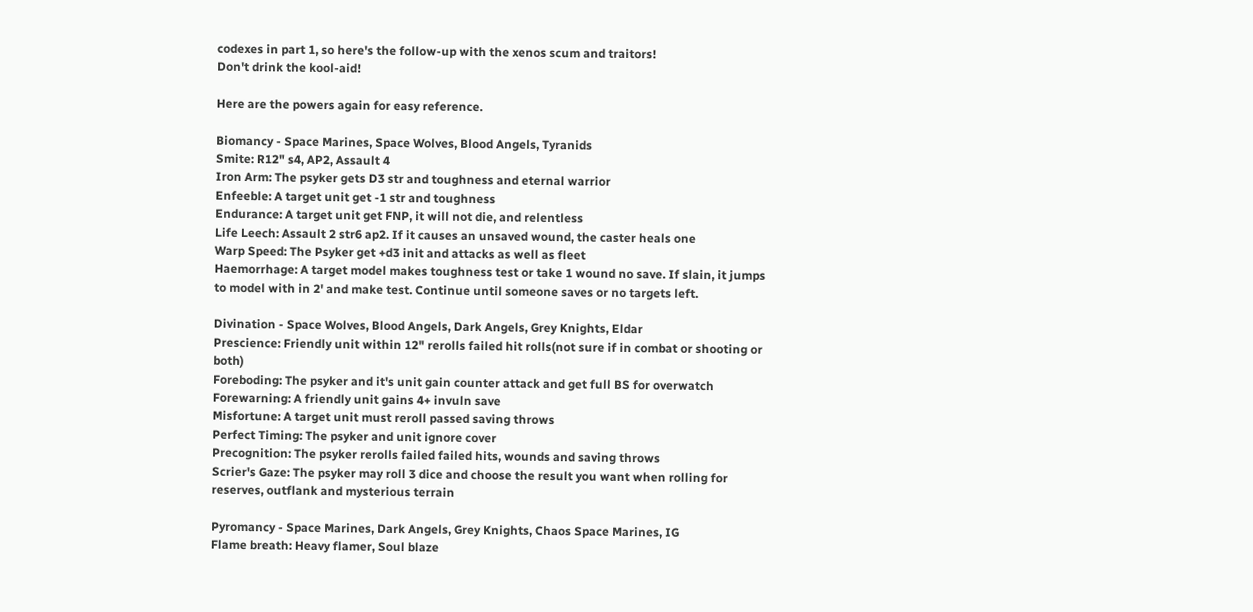codexes in part 1, so here's the follow-up with the xenos scum and traitors!
Don't drink the kool-aid!

Here are the powers again for easy reference.

Biomancy - Space Marines, Space Wolves, Blood Angels, Tyranids
Smite: R12" s4, AP2, Assault 4
Iron Arm: The psyker gets D3 str and toughness and eternal warrior
Enfeeble: A target unit get -1 str and toughness
Endurance: A target unit get FNP, it will not die, and relentless
Life Leech: Assault 2 str6 ap2. If it causes an unsaved wound, the caster heals one
Warp Speed: The Psyker get +d3 init and attacks as well as fleet
Haemorrhage: A target model makes toughness test or take 1 wound no save. If slain, it jumps to model with in 2' and make test. Continue until someone saves or no targets left.

Divination - Space Wolves, Blood Angels, Dark Angels, Grey Knights, Eldar
Prescience: Friendly unit within 12" rerolls failed hit rolls(not sure if in combat or shooting or both)
Foreboding: The psyker and it's unit gain counter attack and get full BS for overwatch
Forewarning: A friendly unit gains 4+ invuln save
Misfortune: A target unit must reroll passed saving throws
Perfect Timing: The psyker and unit ignore cover
Precognition: The psyker rerolls failed failed hits, wounds and saving throws
Scrier's Gaze: The psyker may roll 3 dice and choose the result you want when rolling for reserves, outflank and mysterious terrain

Pyromancy - Space Marines, Dark Angels, Grey Knights, Chaos Space Marines, IG
Flame breath: Heavy flamer, Soul blaze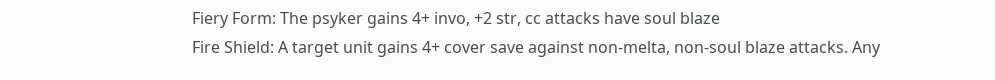Fiery Form: The psyker gains 4+ invo, +2 str, cc attacks have soul blaze
Fire Shield: A target unit gains 4+ cover save against non-melta, non-soul blaze attacks. Any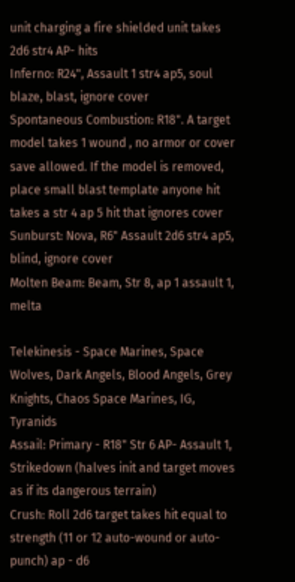unit charging a fire shielded unit takes 2d6 str4 AP- hits
Inferno: R24", Assault 1 str4 ap5, soul blaze, blast, ignore cover
Spontaneous Combustion: R18". A target model takes 1 wound , no armor or cover save allowed. If the model is removed, place small blast template anyone hit takes a str 4 ap 5 hit that ignores cover
Sunburst: Nova, R6" Assault 2d6 str4 ap5, blind, ignore cover
Molten Beam: Beam, Str 8, ap 1 assault 1, melta

Telekinesis - Space Marines, Space Wolves, Dark Angels, Blood Angels, Grey Knights, Chaos Space Marines, IG, Tyranids
Assail: Primary - R18" Str 6 AP- Assault 1, Strikedown (halves init and target moves as if its dangerous terrain)
Crush: Roll 2d6 target takes hit equal to strength (11 or 12 auto-wound or auto-punch) ap - d6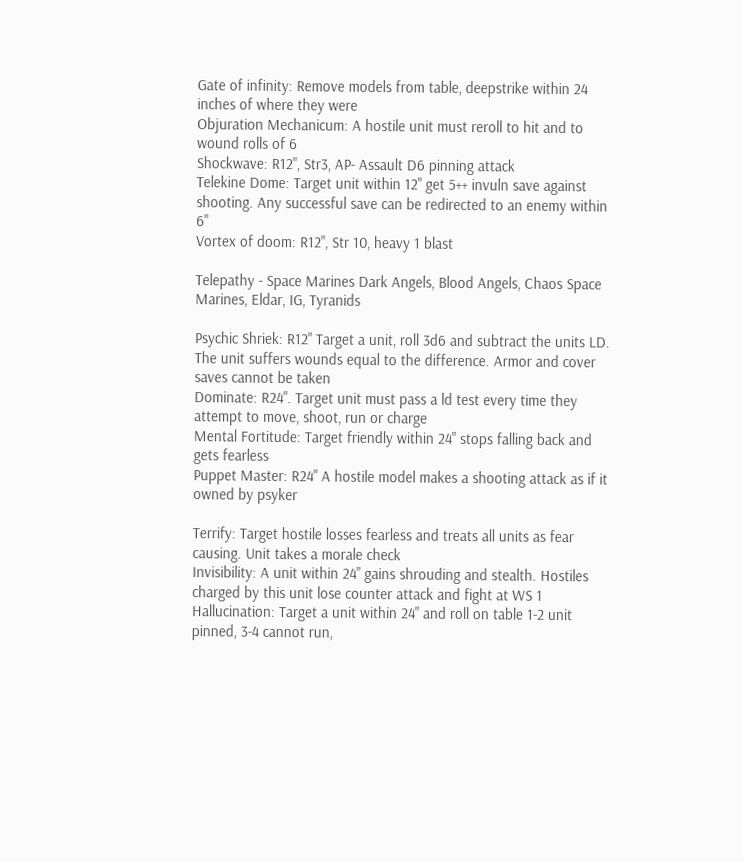Gate of infinity: Remove models from table, deepstrike within 24 inches of where they were
Objuration Mechanicum: A hostile unit must reroll to hit and to wound rolls of 6
Shockwave: R12", Str3, AP- Assault D6 pinning attack
Telekine Dome: Target unit within 12" get 5++ invuln save against shooting. Any successful save can be redirected to an enemy within 6"
Vortex of doom: R12", Str 10, heavy 1 blast

Telepathy - Space Marines Dark Angels, Blood Angels, Chaos Space Marines, Eldar, IG, Tyranids

Psychic Shriek: R12" Target a unit, roll 3d6 and subtract the units LD. The unit suffers wounds equal to the difference. Armor and cover saves cannot be taken
Dominate: R24". Target unit must pass a ld test every time they attempt to move, shoot, run or charge
Mental Fortitude: Target friendly within 24" stops falling back and gets fearless
Puppet Master: R24" A hostile model makes a shooting attack as if it owned by psyker

Terrify: Target hostile losses fearless and treats all units as fear causing. Unit takes a morale check
Invisibility: A unit within 24" gains shrouding and stealth. Hostiles charged by this unit lose counter attack and fight at WS 1
Hallucination: Target a unit within 24" and roll on table 1-2 unit pinned, 3-4 cannot run,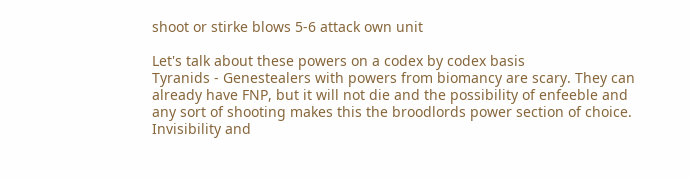shoot or stirke blows 5-6 attack own unit

Let's talk about these powers on a codex by codex basis
Tyranids - Genestealers with powers from biomancy are scary. They can already have FNP, but it will not die and the possibility of enfeeble and any sort of shooting makes this the broodlords power section of choice. Invisibility and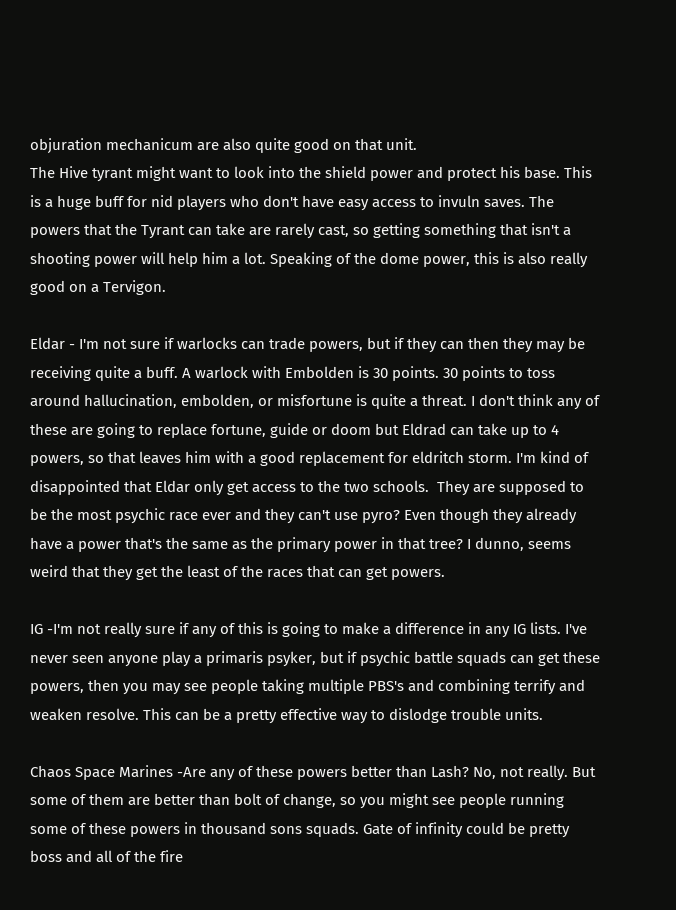objuration mechanicum are also quite good on that unit.
The Hive tyrant might want to look into the shield power and protect his base. This is a huge buff for nid players who don't have easy access to invuln saves. The powers that the Tyrant can take are rarely cast, so getting something that isn't a shooting power will help him a lot. Speaking of the dome power, this is also really good on a Tervigon.

Eldar - I'm not sure if warlocks can trade powers, but if they can then they may be receiving quite a buff. A warlock with Embolden is 30 points. 30 points to toss around hallucination, embolden, or misfortune is quite a threat. I don't think any of these are going to replace fortune, guide or doom but Eldrad can take up to 4 powers, so that leaves him with a good replacement for eldritch storm. I'm kind of disappointed that Eldar only get access to the two schools.  They are supposed to be the most psychic race ever and they can't use pyro? Even though they already have a power that's the same as the primary power in that tree? I dunno, seems weird that they get the least of the races that can get powers.

IG -I'm not really sure if any of this is going to make a difference in any IG lists. I've never seen anyone play a primaris psyker, but if psychic battle squads can get these powers, then you may see people taking multiple PBS's and combining terrify and weaken resolve. This can be a pretty effective way to dislodge trouble units.

Chaos Space Marines -Are any of these powers better than Lash? No, not really. But some of them are better than bolt of change, so you might see people running some of these powers in thousand sons squads. Gate of infinity could be pretty boss and all of the fire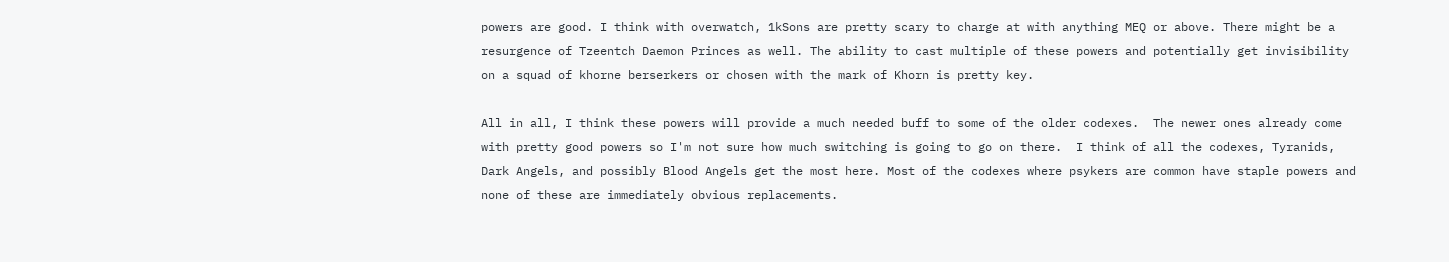powers are good. I think with overwatch, 1kSons are pretty scary to charge at with anything MEQ or above. There might be a resurgence of Tzeentch Daemon Princes as well. The ability to cast multiple of these powers and potentially get invisibility on a squad of khorne berserkers or chosen with the mark of Khorn is pretty key.

All in all, I think these powers will provide a much needed buff to some of the older codexes.  The newer ones already come with pretty good powers so I'm not sure how much switching is going to go on there.  I think of all the codexes, Tyranids, Dark Angels, and possibly Blood Angels get the most here. Most of the codexes where psykers are common have staple powers and none of these are immediately obvious replacements.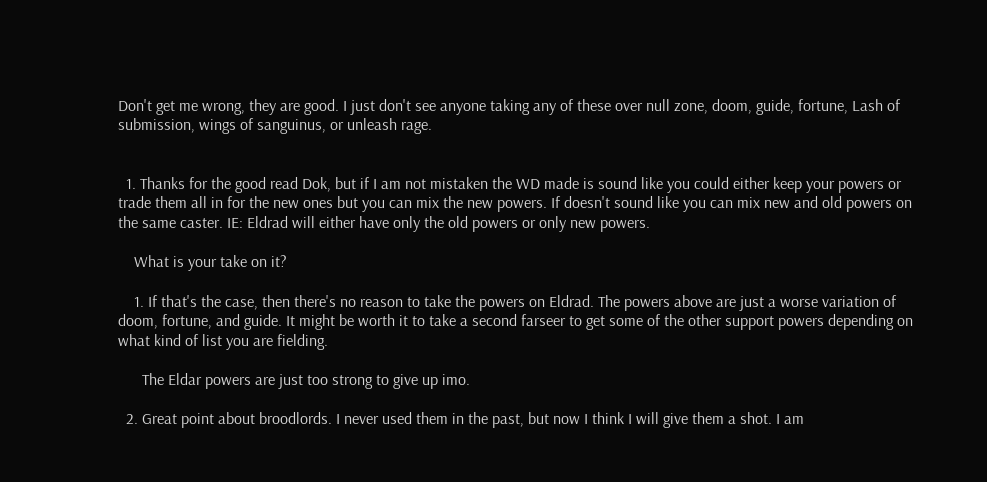Don't get me wrong, they are good. I just don't see anyone taking any of these over null zone, doom, guide, fortune, Lash of submission, wings of sanguinus, or unleash rage.


  1. Thanks for the good read Dok, but if I am not mistaken the WD made is sound like you could either keep your powers or trade them all in for the new ones but you can mix the new powers. If doesn't sound like you can mix new and old powers on the same caster. IE: Eldrad will either have only the old powers or only new powers.

    What is your take on it?

    1. If that's the case, then there's no reason to take the powers on Eldrad. The powers above are just a worse variation of doom, fortune, and guide. It might be worth it to take a second farseer to get some of the other support powers depending on what kind of list you are fielding.

      The Eldar powers are just too strong to give up imo.

  2. Great point about broodlords. I never used them in the past, but now I think I will give them a shot. I am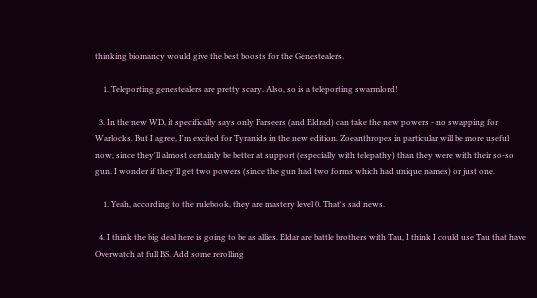thinking biomancy would give the best boosts for the Genestealers.

    1. Teleporting genestealers are pretty scary. Also, so is a teleporting swarmlord!

  3. In the new WD, it specifically says only Farseers (and Eldrad) can take the new powers - no swapping for Warlocks. But I agree, I'm excited for Tyranids in the new edition. Zoeanthropes in particular will be more useful now, since they'll almost certainly be better at support (especially with telepathy) than they were with their so-so gun. I wonder if they'll get two powers (since the gun had two forms which had unique names) or just one.

    1. Yeah, according to the rulebook, they are mastery level 0. That's sad news.

  4. I think the big deal here is going to be as allies. Eldar are battle brothers with Tau, I think I could use Tau that have Overwatch at full BS. Add some rerolling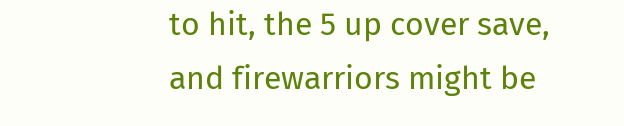to hit, the 5 up cover save, and firewarriors might be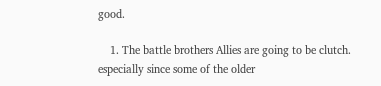good.

    1. The battle brothers Allies are going to be clutch. especially since some of the older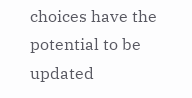choices have the potential to be updated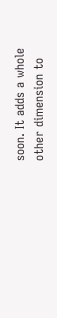soon. It adds a whole other dimension to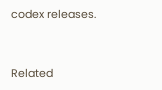codex releases.


Related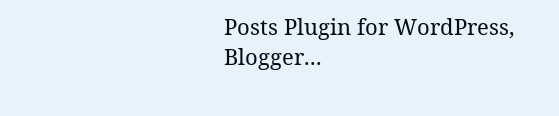Posts Plugin for WordPress, Blogger...